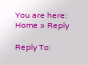You are here: Home » Reply

Reply To: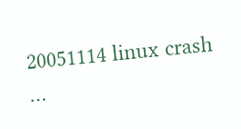20051114 linux crash …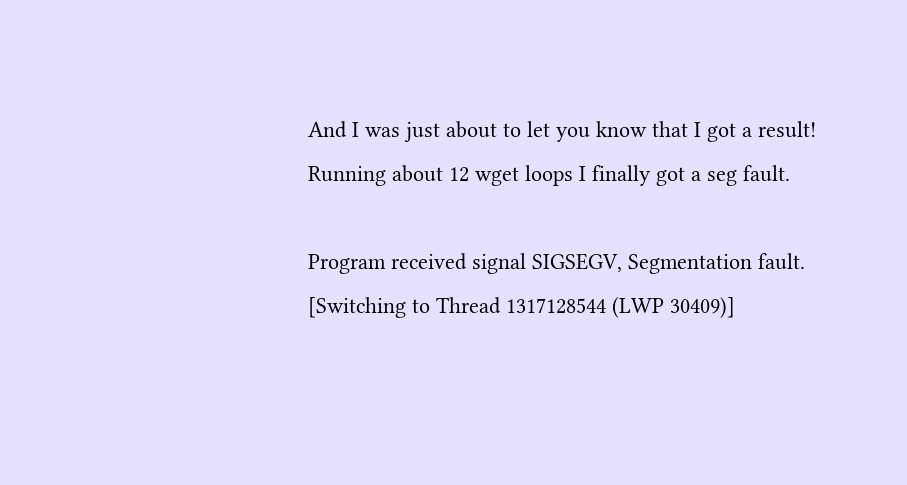And I was just about to let you know that I got a result! Running about 12 wget loops I finally got a seg fault.

Program received signal SIGSEGV, Segmentation fault.
[Switching to Thread 1317128544 (LWP 30409)]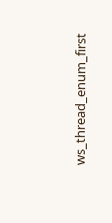ws_thread_enum_first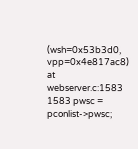(wsh=0x53b3d0, vpp=0x4e817ac8) at webserver.c:1583
1583 pwsc = pconlist->pwsc;